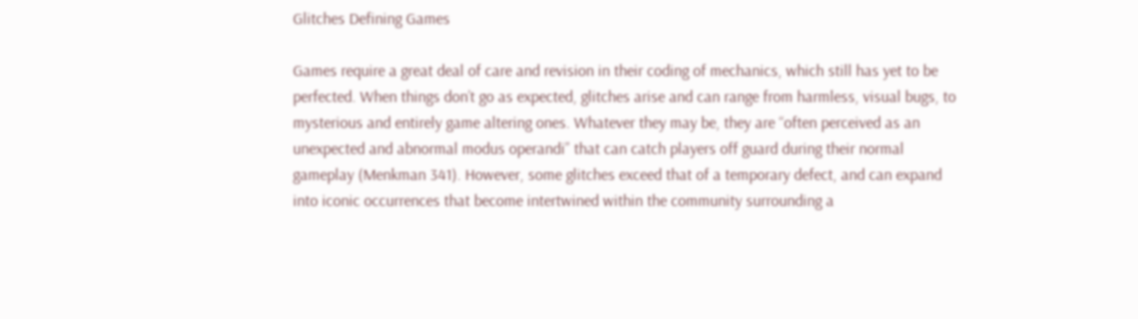Glitches Defining Games

Games require a great deal of care and revision in their coding of mechanics, which still has yet to be perfected. When things don’t go as expected, glitches arise and can range from harmless, visual bugs, to mysterious and entirely game altering ones. Whatever they may be, they are “often perceived as an unexpected and abnormal modus operandi” that can catch players off guard during their normal gameplay (Menkman 341). However, some glitches exceed that of a temporary defect, and can expand into iconic occurrences that become intertwined within the community surrounding a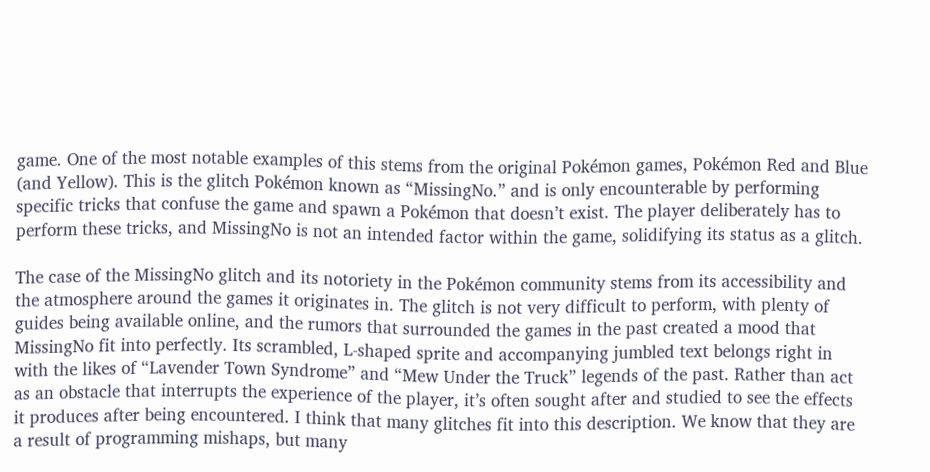game. One of the most notable examples of this stems from the original Pokémon games, Pokémon Red and Blue (and Yellow). This is the glitch Pokémon known as “MissingNo.” and is only encounterable by performing specific tricks that confuse the game and spawn a Pokémon that doesn’t exist. The player deliberately has to perform these tricks, and MissingNo is not an intended factor within the game, solidifying its status as a glitch.

The case of the MissingNo glitch and its notoriety in the Pokémon community stems from its accessibility and the atmosphere around the games it originates in. The glitch is not very difficult to perform, with plenty of guides being available online, and the rumors that surrounded the games in the past created a mood that MissingNo fit into perfectly. Its scrambled, L-shaped sprite and accompanying jumbled text belongs right in with the likes of “Lavender Town Syndrome” and “Mew Under the Truck” legends of the past. Rather than act as an obstacle that interrupts the experience of the player, it’s often sought after and studied to see the effects it produces after being encountered. I think that many glitches fit into this description. We know that they are a result of programming mishaps, but many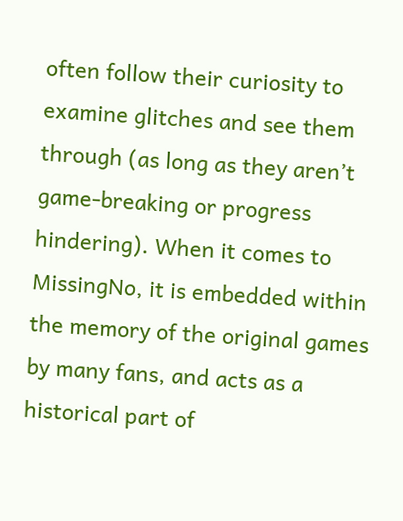often follow their curiosity to examine glitches and see them through (as long as they aren’t game-breaking or progress hindering). When it comes to MissingNo, it is embedded within the memory of the original games by many fans, and acts as a historical part of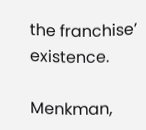the franchise’ existence.

Menkman,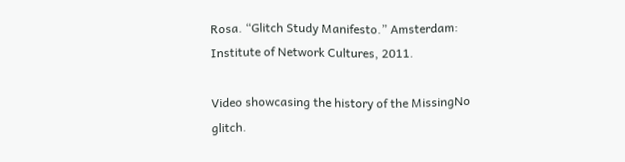Rosa. “Glitch Study Manifesto.” Amsterdam: Institute of Network Cultures, 2011.

Video showcasing the history of the MissingNo glitch.